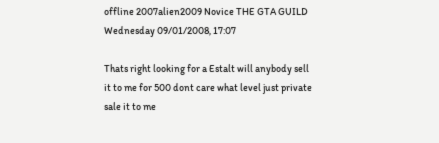offline 2007alien2009 Novice THE GTA GUILD
Wednesday 09/01/2008, 17:07

Thats right looking for a Estalt will anybody sell it to me for 500 dont care what level just private sale it to me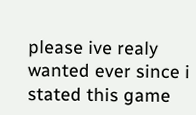please ive realy wanted ever since i stated this game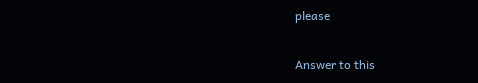please

Answer to this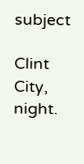subject

Clint City, night.